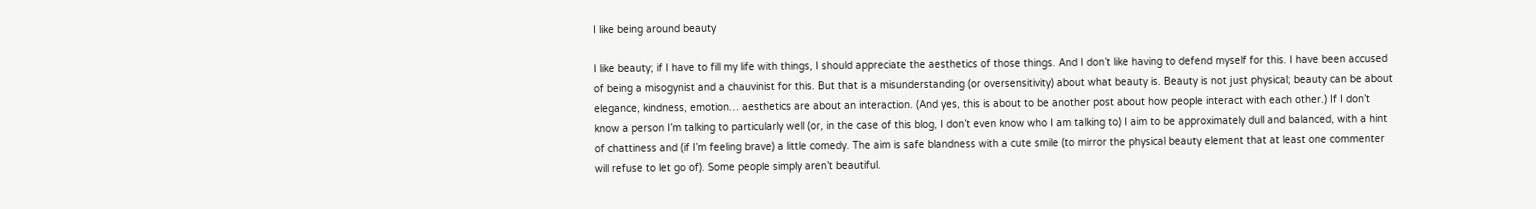I like being around beauty

I like beauty; if I have to fill my life with things, I should appreciate the aesthetics of those things. And I don’t like having to defend myself for this. I have been accused of being a misogynist and a chauvinist for this. But that is a misunderstanding (or oversensitivity) about what beauty is. Beauty is not just physical; beauty can be about elegance, kindness, emotion… aesthetics are about an interaction. (And yes, this is about to be another post about how people interact with each other.) If I don’t know a person I’m talking to particularly well (or, in the case of this blog, I don’t even know who I am talking to) I aim to be approximately dull and balanced, with a hint of chattiness and (if I’m feeling brave) a little comedy. The aim is safe blandness with a cute smile (to mirror the physical beauty element that at least one commenter will refuse to let go of). Some people simply aren’t beautiful.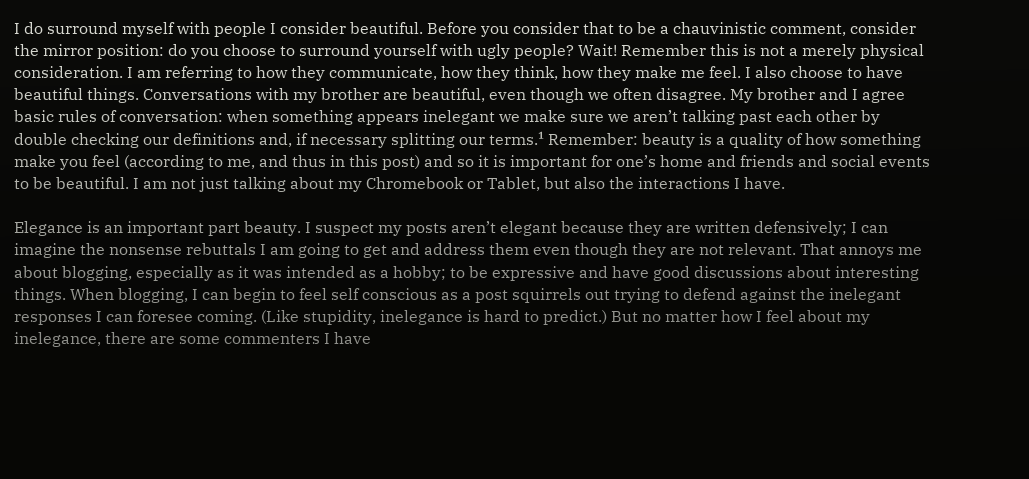I do surround myself with people I consider beautiful. Before you consider that to be a chauvinistic comment, consider the mirror position: do you choose to surround yourself with ugly people? Wait! Remember this is not a merely physical consideration. I am referring to how they communicate, how they think, how they make me feel. I also choose to have beautiful things. Conversations with my brother are beautiful, even though we often disagree. My brother and I agree basic rules of conversation: when something appears inelegant we make sure we aren’t talking past each other by double checking our definitions and, if necessary splitting our terms.¹ Remember: beauty is a quality of how something make you feel (according to me, and thus in this post) and so it is important for one’s home and friends and social events to be beautiful. I am not just talking about my Chromebook or Tablet, but also the interactions I have.

Elegance is an important part beauty. I suspect my posts aren’t elegant because they are written defensively; I can imagine the nonsense rebuttals I am going to get and address them even though they are not relevant. That annoys me about blogging, especially as it was intended as a hobby; to be expressive and have good discussions about interesting things. When blogging, I can begin to feel self conscious as a post squirrels out trying to defend against the inelegant responses I can foresee coming. (Like stupidity, inelegance is hard to predict.) But no matter how I feel about my inelegance, there are some commenters I have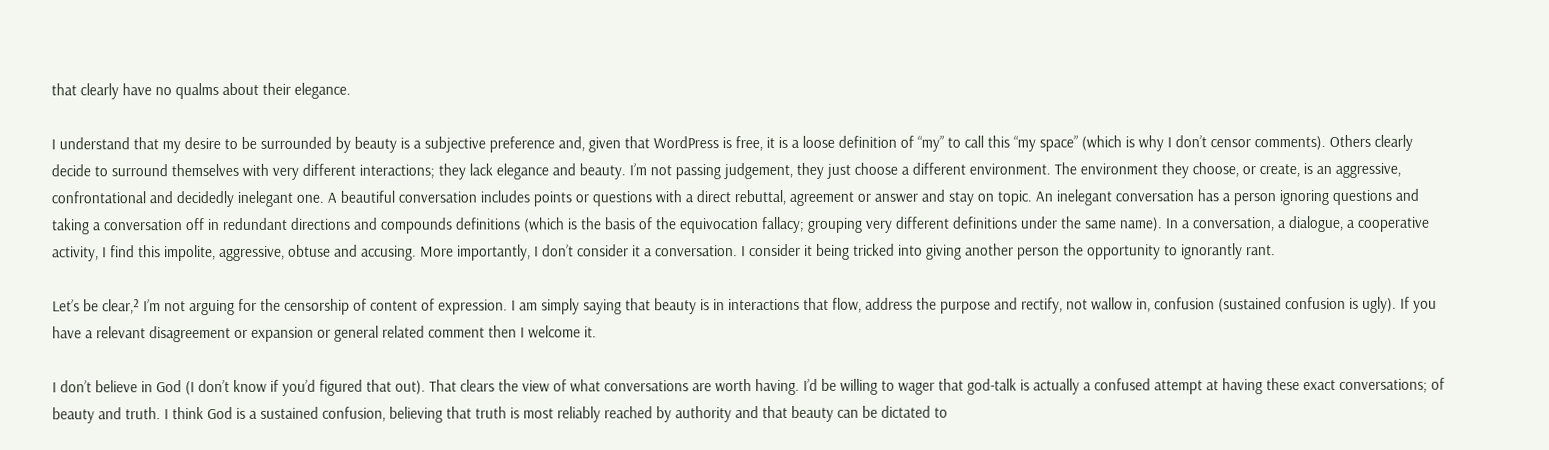that clearly have no qualms about their elegance.

I understand that my desire to be surrounded by beauty is a subjective preference and, given that WordPress is free, it is a loose definition of “my” to call this “my space” (which is why I don’t censor comments). Others clearly decide to surround themselves with very different interactions; they lack elegance and beauty. I’m not passing judgement, they just choose a different environment. The environment they choose, or create, is an aggressive, confrontational and decidedly inelegant one. A beautiful conversation includes points or questions with a direct rebuttal, agreement or answer and stay on topic. An inelegant conversation has a person ignoring questions and taking a conversation off in redundant directions and compounds definitions (which is the basis of the equivocation fallacy; grouping very different definitions under the same name). In a conversation, a dialogue, a cooperative activity, I find this impolite, aggressive, obtuse and accusing. More importantly, I don’t consider it a conversation. I consider it being tricked into giving another person the opportunity to ignorantly rant.

Let’s be clear,² I’m not arguing for the censorship of content of expression. I am simply saying that beauty is in interactions that flow, address the purpose and rectify, not wallow in, confusion (sustained confusion is ugly). If you have a relevant disagreement or expansion or general related comment then I welcome it.

I don’t believe in God (I don’t know if you’d figured that out). That clears the view of what conversations are worth having. I’d be willing to wager that god-talk is actually a confused attempt at having these exact conversations; of beauty and truth. I think God is a sustained confusion, believing that truth is most reliably reached by authority and that beauty can be dictated to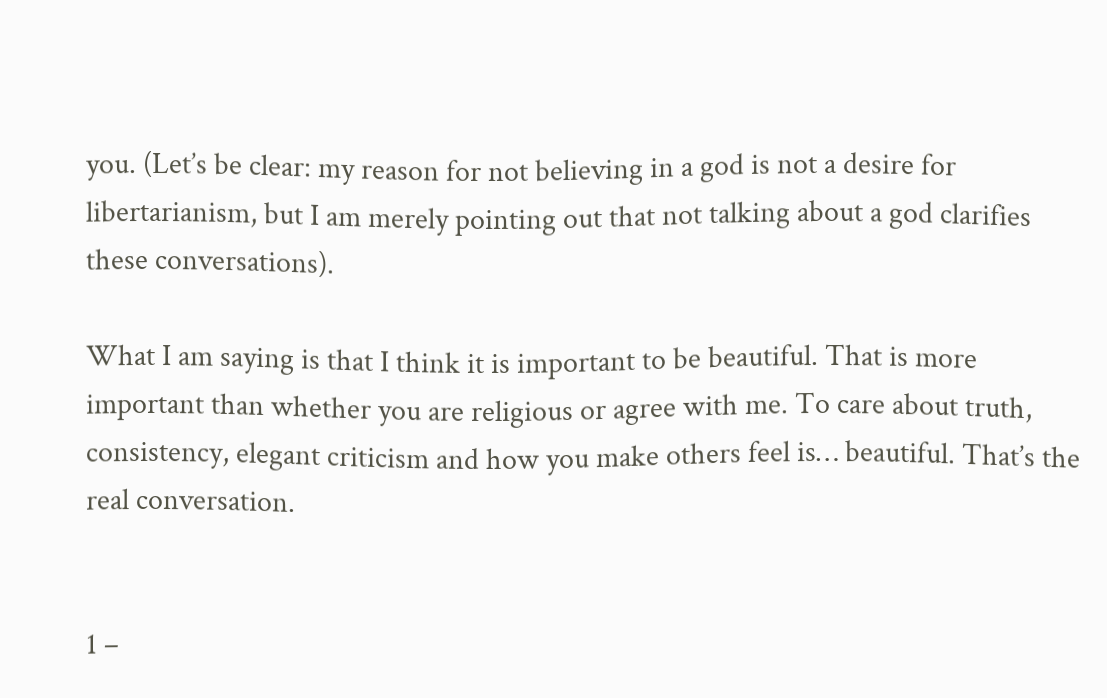you. (Let’s be clear: my reason for not believing in a god is not a desire for libertarianism, but I am merely pointing out that not talking about a god clarifies these conversations).

What I am saying is that I think it is important to be beautiful. That is more important than whether you are religious or agree with me. To care about truth, consistency, elegant criticism and how you make others feel is… beautiful. That’s the real conversation.


1 –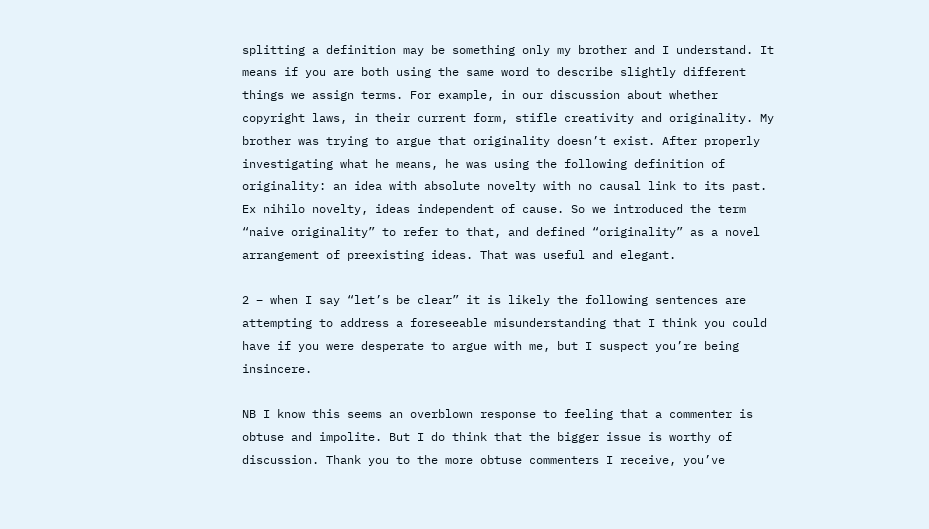splitting a definition may be something only my brother and I understand. It means if you are both using the same word to describe slightly different things we assign terms. For example, in our discussion about whether copyright laws, in their current form, stifle creativity and originality. My brother was trying to argue that originality doesn’t exist. After properly investigating what he means, he was using the following definition of originality: an idea with absolute novelty with no causal link to its past. Ex nihilo novelty, ideas independent of cause. So we introduced the term “naive originality” to refer to that, and defined “originality” as a novel arrangement of preexisting ideas. That was useful and elegant.

2 – when I say “let’s be clear” it is likely the following sentences are attempting to address a foreseeable misunderstanding that I think you could have if you were desperate to argue with me, but I suspect you’re being insincere.

NB I know this seems an overblown response to feeling that a commenter is obtuse and impolite. But I do think that the bigger issue is worthy of discussion. Thank you to the more obtuse commenters I receive, you’ve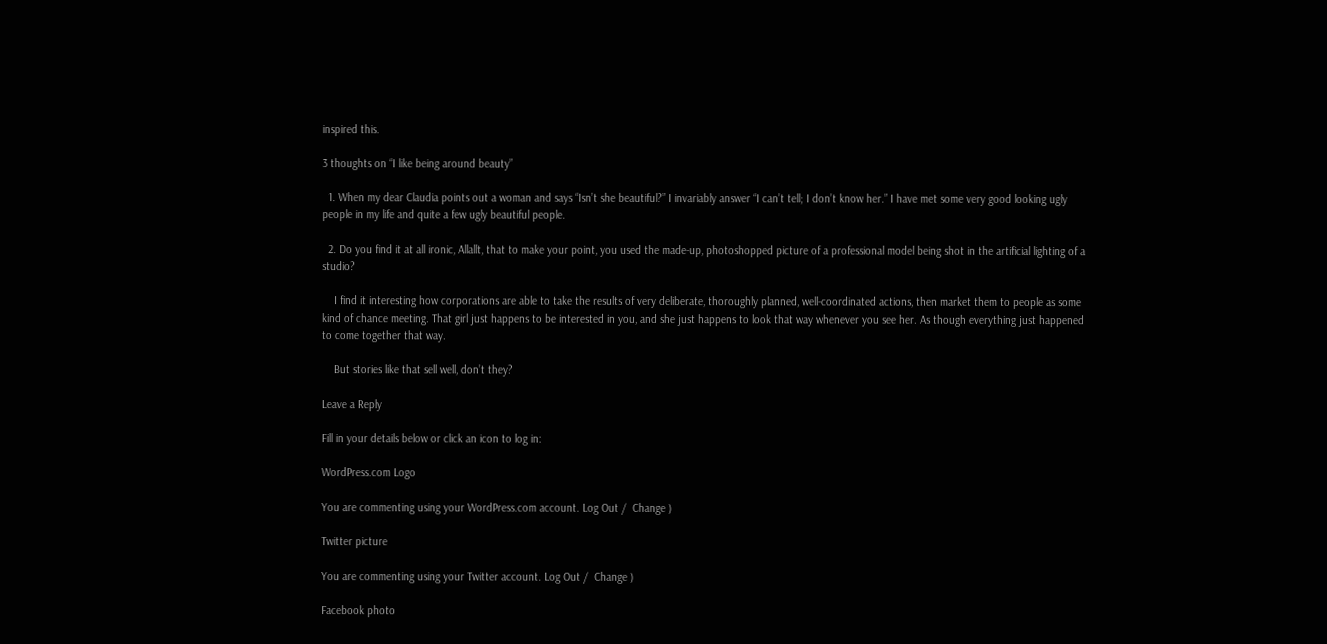inspired this.

3 thoughts on “I like being around beauty”

  1. When my dear Claudia points out a woman and says “Isn’t she beautiful?” I invariably answer “I can’t tell; I don’t know her.” I have met some very good looking ugly people in my life and quite a few ugly beautiful people.

  2. Do you find it at all ironic, Allallt, that to make your point, you used the made-up, photoshopped picture of a professional model being shot in the artificial lighting of a studio?

    I find it interesting how corporations are able to take the results of very deliberate, thoroughly planned, well-coordinated actions, then market them to people as some kind of chance meeting. That girl just happens to be interested in you, and she just happens to look that way whenever you see her. As though everything just happened to come together that way.

    But stories like that sell well, don’t they?

Leave a Reply

Fill in your details below or click an icon to log in:

WordPress.com Logo

You are commenting using your WordPress.com account. Log Out /  Change )

Twitter picture

You are commenting using your Twitter account. Log Out /  Change )

Facebook photo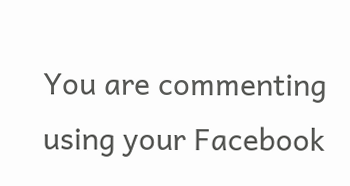You are commenting using your Facebook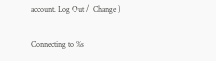account. Log Out /  Change )

Connecting to %s